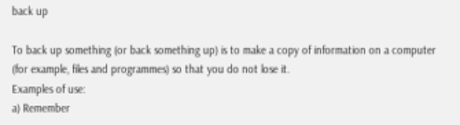back up

To back up something (or back something up) is to make a copy of information on a computer (for example, files and programmes) so that you do not lose it.
Examples of use:
a) Remember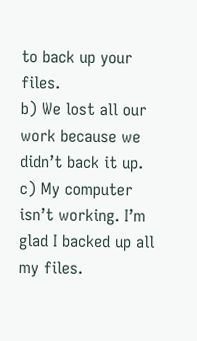to back up your files.
b) We lost all our work because we didn’t back it up.
c) My computer isn’t working. I’m glad I backed up all my files.